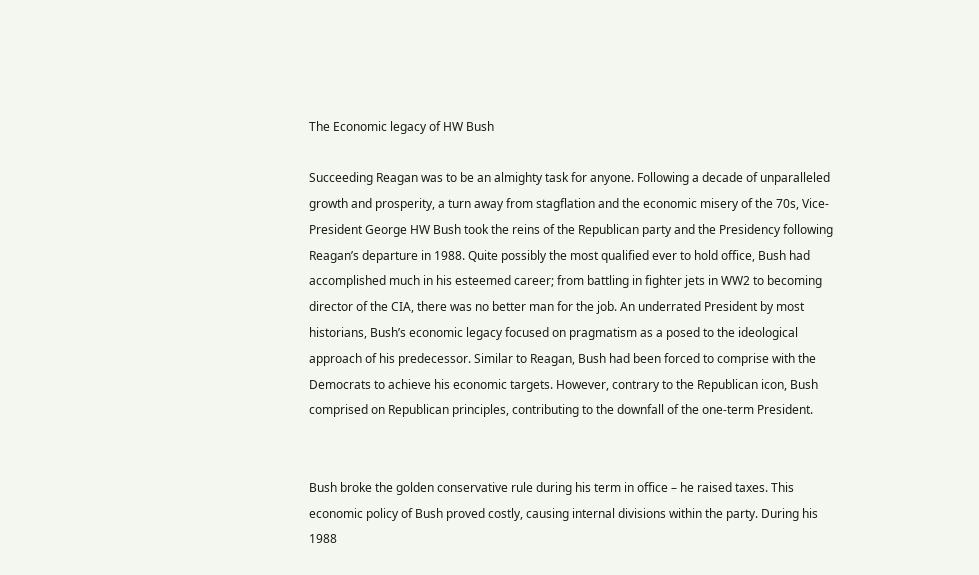The Economic legacy of HW Bush

Succeeding Reagan was to be an almighty task for anyone. Following a decade of unparalleled growth and prosperity, a turn away from stagflation and the economic misery of the 70s, Vice-President George HW Bush took the reins of the Republican party and the Presidency following Reagan’s departure in 1988. Quite possibly the most qualified ever to hold office, Bush had accomplished much in his esteemed career; from battling in fighter jets in WW2 to becoming director of the CIA, there was no better man for the job. An underrated President by most historians, Bush’s economic legacy focused on pragmatism as a posed to the ideological approach of his predecessor. Similar to Reagan, Bush had been forced to comprise with the Democrats to achieve his economic targets. However, contrary to the Republican icon, Bush comprised on Republican principles, contributing to the downfall of the one-term President.


Bush broke the golden conservative rule during his term in office – he raised taxes. This economic policy of Bush proved costly, causing internal divisions within the party. During his 1988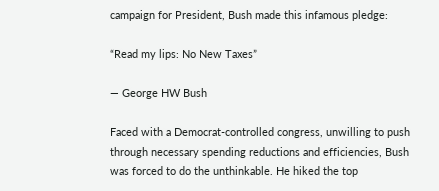campaign for President, Bush made this infamous pledge:

“Read my lips: No New Taxes”

— George HW Bush

Faced with a Democrat-controlled congress, unwilling to push through necessary spending reductions and efficiencies, Bush was forced to do the unthinkable. He hiked the top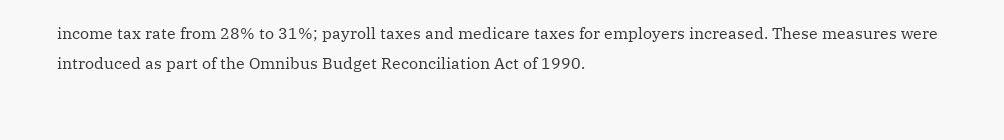income tax rate from 28% to 31%; payroll taxes and medicare taxes for employers increased. These measures were introduced as part of the Omnibus Budget Reconciliation Act of 1990.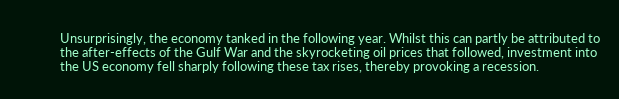Unsurprisingly, the economy tanked in the following year. Whilst this can partly be attributed to the after-effects of the Gulf War and the skyrocketing oil prices that followed, investment into the US economy fell sharply following these tax rises, thereby provoking a recession.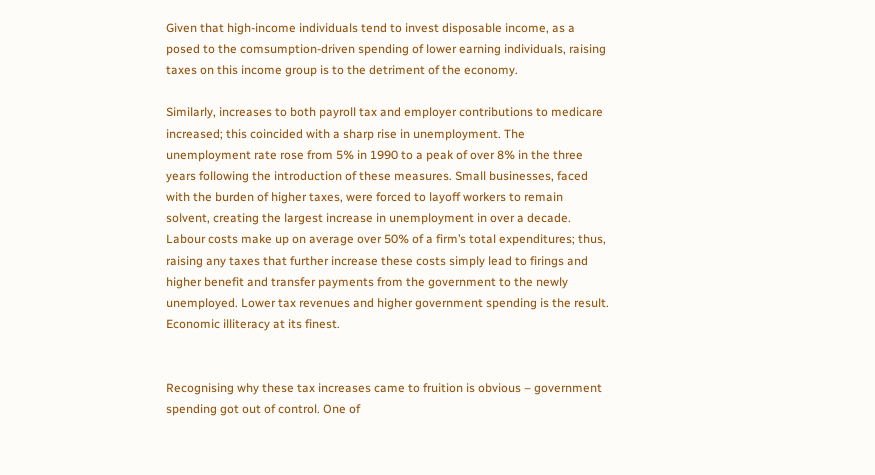Given that high-income individuals tend to invest disposable income, as a posed to the comsumption-driven spending of lower earning individuals, raising taxes on this income group is to the detriment of the economy.

Similarly, increases to both payroll tax and employer contributions to medicare increased; this coincided with a sharp rise in unemployment. The unemployment rate rose from 5% in 1990 to a peak of over 8% in the three years following the introduction of these measures. Small businesses, faced with the burden of higher taxes, were forced to layoff workers to remain solvent, creating the largest increase in unemployment in over a decade. Labour costs make up on average over 50% of a firm’s total expenditures; thus, raising any taxes that further increase these costs simply lead to firings and higher benefit and transfer payments from the government to the newly unemployed. Lower tax revenues and higher government spending is the result. Economic illiteracy at its finest.


Recognising why these tax increases came to fruition is obvious – government spending got out of control. One of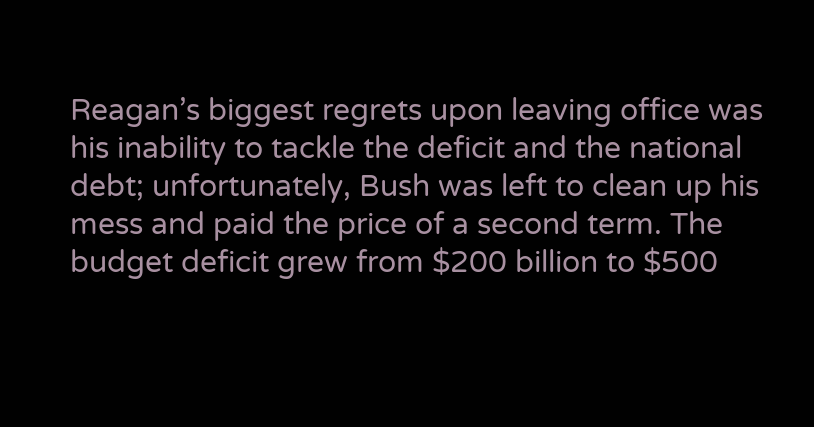Reagan’s biggest regrets upon leaving office was his inability to tackle the deficit and the national debt; unfortunately, Bush was left to clean up his mess and paid the price of a second term. The budget deficit grew from $200 billion to $500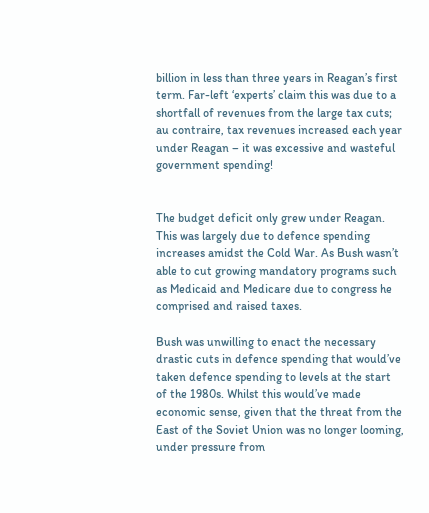billion in less than three years in Reagan’s first term. Far-left ‘experts’ claim this was due to a shortfall of revenues from the large tax cuts; au contraire, tax revenues increased each year under Reagan – it was excessive and wasteful government spending!


The budget deficit only grew under Reagan. This was largely due to defence spending increases amidst the Cold War. As Bush wasn’t able to cut growing mandatory programs such as Medicaid and Medicare due to congress he comprised and raised taxes.

Bush was unwilling to enact the necessary drastic cuts in defence spending that would’ve taken defence spending to levels at the start of the 1980s. Whilst this would’ve made economic sense, given that the threat from the East of the Soviet Union was no longer looming, under pressure from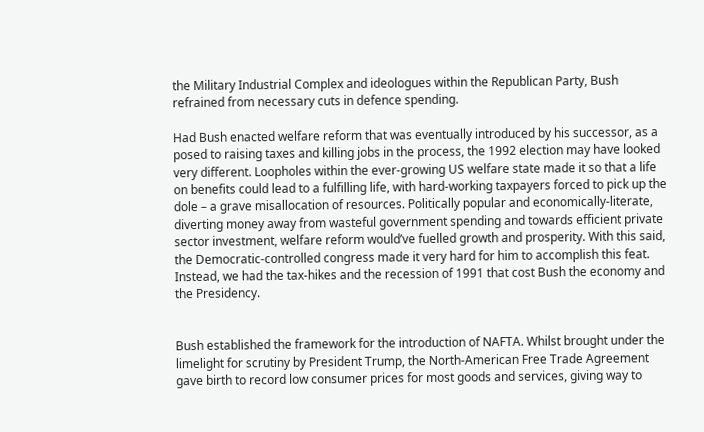the Military Industrial Complex and ideologues within the Republican Party, Bush refrained from necessary cuts in defence spending.

Had Bush enacted welfare reform that was eventually introduced by his successor, as a posed to raising taxes and killing jobs in the process, the 1992 election may have looked very different. Loopholes within the ever-growing US welfare state made it so that a life on benefits could lead to a fulfilling life, with hard-working taxpayers forced to pick up the dole – a grave misallocation of resources. Politically popular and economically-literate, diverting money away from wasteful government spending and towards efficient private sector investment, welfare reform would’ve fuelled growth and prosperity. With this said, the Democratic-controlled congress made it very hard for him to accomplish this feat. Instead, we had the tax-hikes and the recession of 1991 that cost Bush the economy and the Presidency.


Bush established the framework for the introduction of NAFTA. Whilst brought under the limelight for scrutiny by President Trump, the North-American Free Trade Agreement gave birth to record low consumer prices for most goods and services, giving way to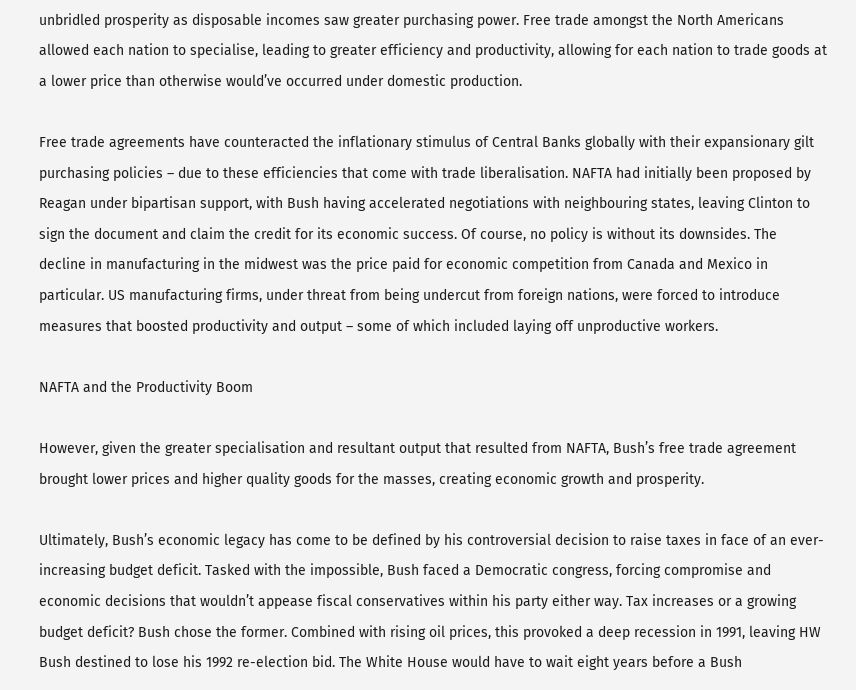unbridled prosperity as disposable incomes saw greater purchasing power. Free trade amongst the North Americans allowed each nation to specialise, leading to greater efficiency and productivity, allowing for each nation to trade goods at a lower price than otherwise would’ve occurred under domestic production.

Free trade agreements have counteracted the inflationary stimulus of Central Banks globally with their expansionary gilt purchasing policies – due to these efficiencies that come with trade liberalisation. NAFTA had initially been proposed by Reagan under bipartisan support, with Bush having accelerated negotiations with neighbouring states, leaving Clinton to sign the document and claim the credit for its economic success. Of course, no policy is without its downsides. The decline in manufacturing in the midwest was the price paid for economic competition from Canada and Mexico in particular. US manufacturing firms, under threat from being undercut from foreign nations, were forced to introduce measures that boosted productivity and output – some of which included laying off unproductive workers.

NAFTA and the Productivity Boom

However, given the greater specialisation and resultant output that resulted from NAFTA, Bush’s free trade agreement brought lower prices and higher quality goods for the masses, creating economic growth and prosperity.

Ultimately, Bush’s economic legacy has come to be defined by his controversial decision to raise taxes in face of an ever-increasing budget deficit. Tasked with the impossible, Bush faced a Democratic congress, forcing compromise and economic decisions that wouldn’t appease fiscal conservatives within his party either way. Tax increases or a growing budget deficit? Bush chose the former. Combined with rising oil prices, this provoked a deep recession in 1991, leaving HW Bush destined to lose his 1992 re-election bid. The White House would have to wait eight years before a Bush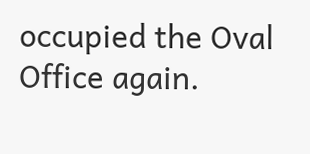occupied the Oval Office again.